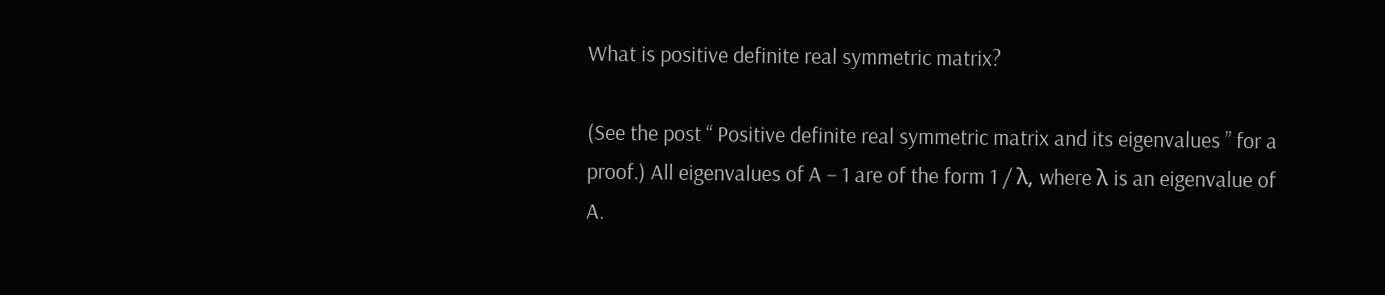What is positive definite real symmetric matrix?

(See the post “ Positive definite real symmetric matrix and its eigenvalues ” for a proof.) All eigenvalues of A − 1 are of the form 1 / λ, where λ is an eigenvalue of A.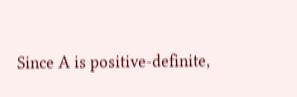Since A is positive-definite,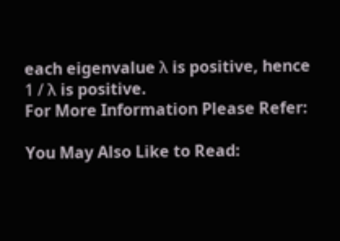each eigenvalue λ is positive, hence 1 / λ is positive.
For More Information Please Refer:

You May Also Like to Read: